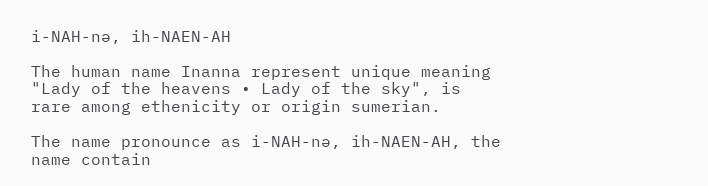i-NAH-nə, ih-NAEN-AH

The human name Inanna represent unique meaning "Lady of the heavens • Lady of the sky", is rare among ethenicity or origin sumerian.

The name pronounce as i-NAH-nə, ih-NAEN-AH, the name contain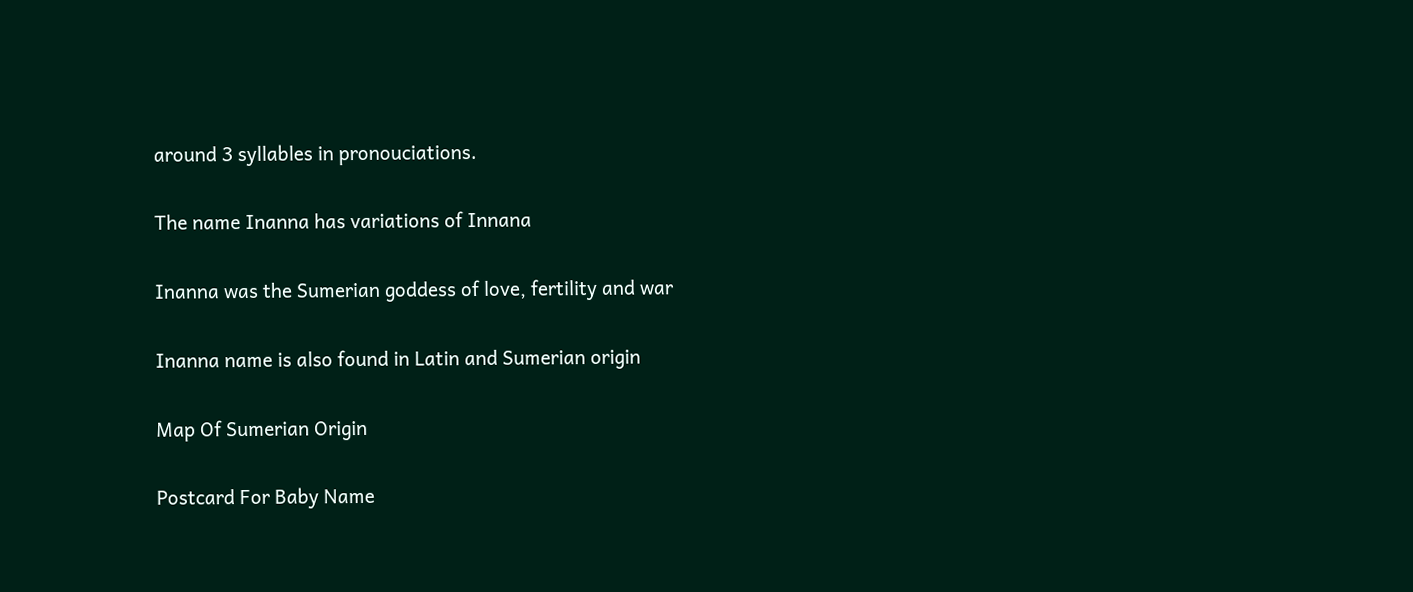around 3 syllables in pronouciations.

The name Inanna has variations of Innana

Inanna was the Sumerian goddess of love, fertility and war

Inanna name is also found in Latin and Sumerian origin

Map Of Sumerian Origin

Postcard For Baby Name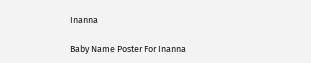Inanna

Baby Name Poster For Inanna